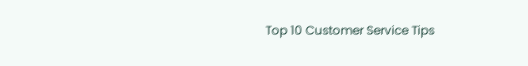Top 10 Customer Service Tips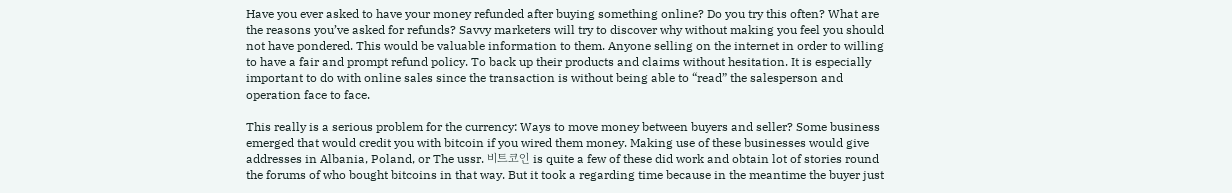Have you ever asked to have your money refunded after buying something online? Do you try this often? What are the reasons you’ve asked for refunds? Savvy marketers will try to discover why without making you feel you should not have pondered. This would be valuable information to them. Anyone selling on the internet in order to willing to have a fair and prompt refund policy. To back up their products and claims without hesitation. It is especially important to do with online sales since the transaction is without being able to “read” the salesperson and operation face to face.

This really is a serious problem for the currency: Ways to move money between buyers and seller? Some business emerged that would credit you with bitcoin if you wired them money. Making use of these businesses would give addresses in Albania, Poland, or The ussr. 비트코인 is quite a few of these did work and obtain lot of stories round the forums of who bought bitcoins in that way. But it took a regarding time because in the meantime the buyer just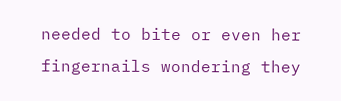needed to bite or even her fingernails wondering they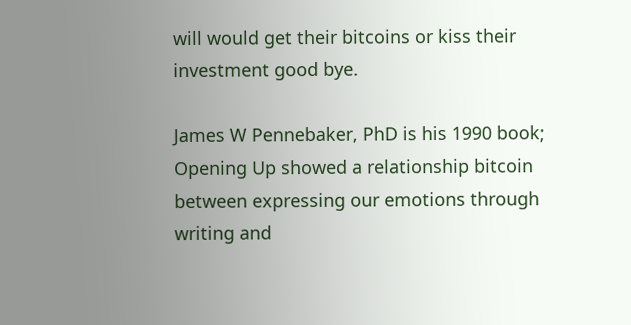will would get their bitcoins or kiss their investment good bye.

James W Pennebaker, PhD is his 1990 book; Opening Up showed a relationship bitcoin between expressing our emotions through writing and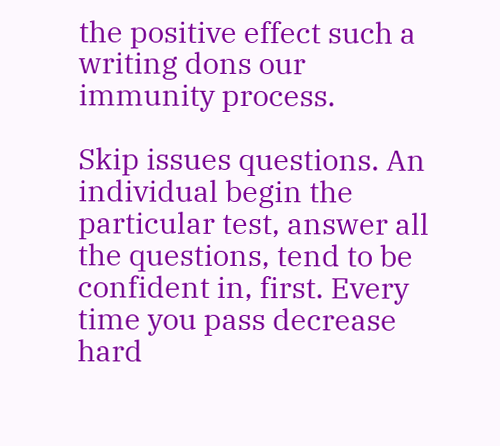the positive effect such a writing dons our immunity process.

Skip issues questions. An individual begin the particular test, answer all the questions, tend to be confident in, first. Every time you pass decrease hard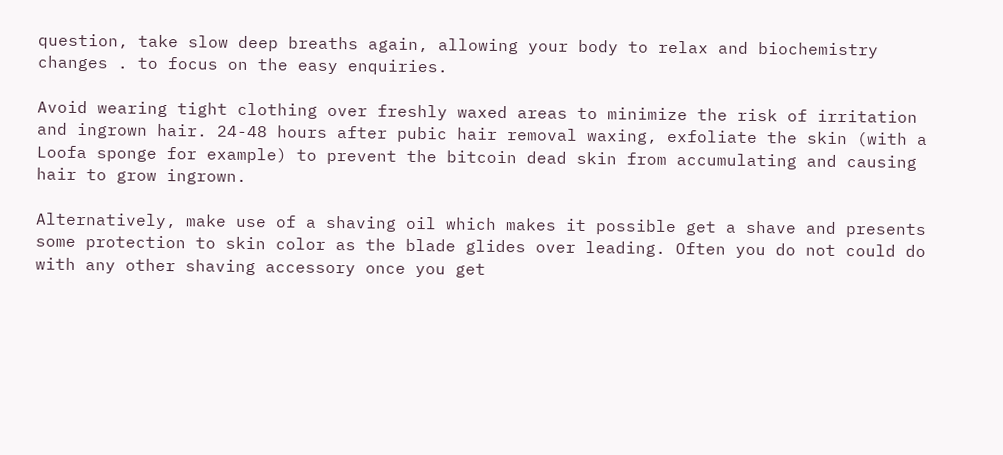question, take slow deep breaths again, allowing your body to relax and biochemistry changes . to focus on the easy enquiries.

Avoid wearing tight clothing over freshly waxed areas to minimize the risk of irritation and ingrown hair. 24-48 hours after pubic hair removal waxing, exfoliate the skin (with a Loofa sponge for example) to prevent the bitcoin dead skin from accumulating and causing hair to grow ingrown.

Alternatively, make use of a shaving oil which makes it possible get a shave and presents some protection to skin color as the blade glides over leading. Often you do not could do with any other shaving accessory once you get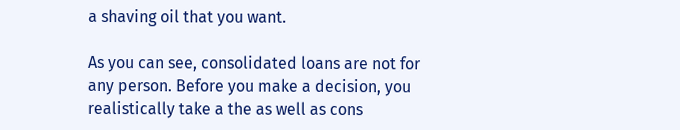a shaving oil that you want.

As you can see, consolidated loans are not for any person. Before you make a decision, you realistically take a the as well as cons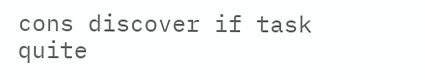cons discover if task quite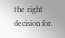the right decision for.